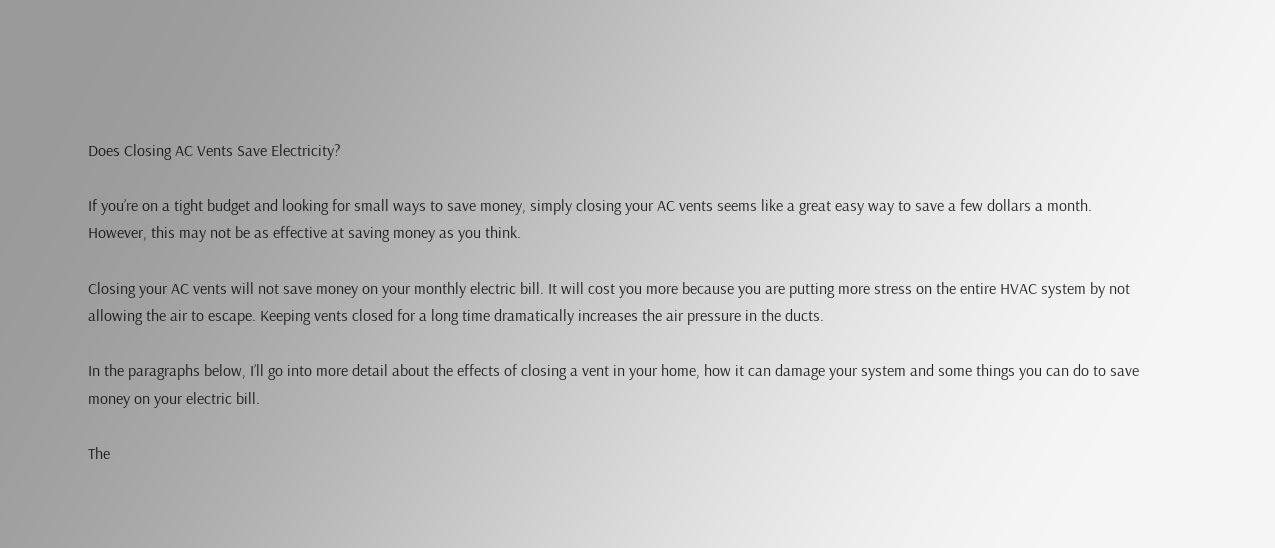Does Closing AC Vents Save Electricity?

If you’re on a tight budget and looking for small ways to save money, simply closing your AC vents seems like a great easy way to save a few dollars a month. However, this may not be as effective at saving money as you think.

Closing your AC vents will not save money on your monthly electric bill. It will cost you more because you are putting more stress on the entire HVAC system by not allowing the air to escape. Keeping vents closed for a long time dramatically increases the air pressure in the ducts.

In the paragraphs below, I’ll go into more detail about the effects of closing a vent in your home, how it can damage your system and some things you can do to save money on your electric bill.

The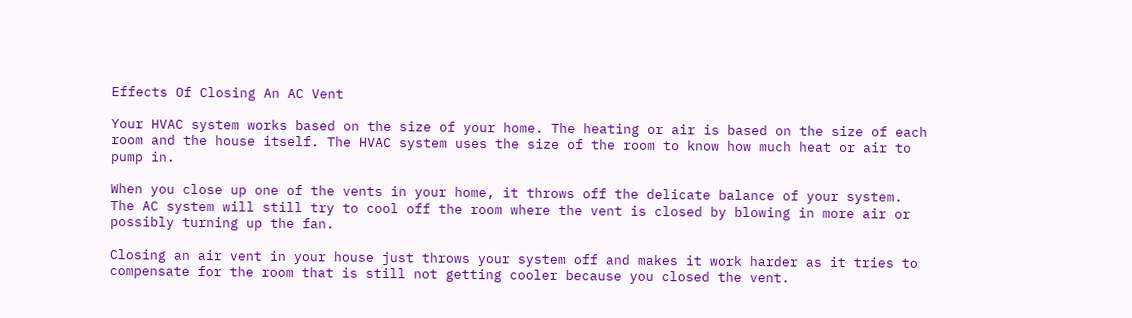Effects Of Closing An AC Vent

Your HVAC system works based on the size of your home. The heating or air is based on the size of each room and the house itself. The HVAC system uses the size of the room to know how much heat or air to pump in.

When you close up one of the vents in your home, it throws off the delicate balance of your system. The AC system will still try to cool off the room where the vent is closed by blowing in more air or possibly turning up the fan.

Closing an air vent in your house just throws your system off and makes it work harder as it tries to compensate for the room that is still not getting cooler because you closed the vent.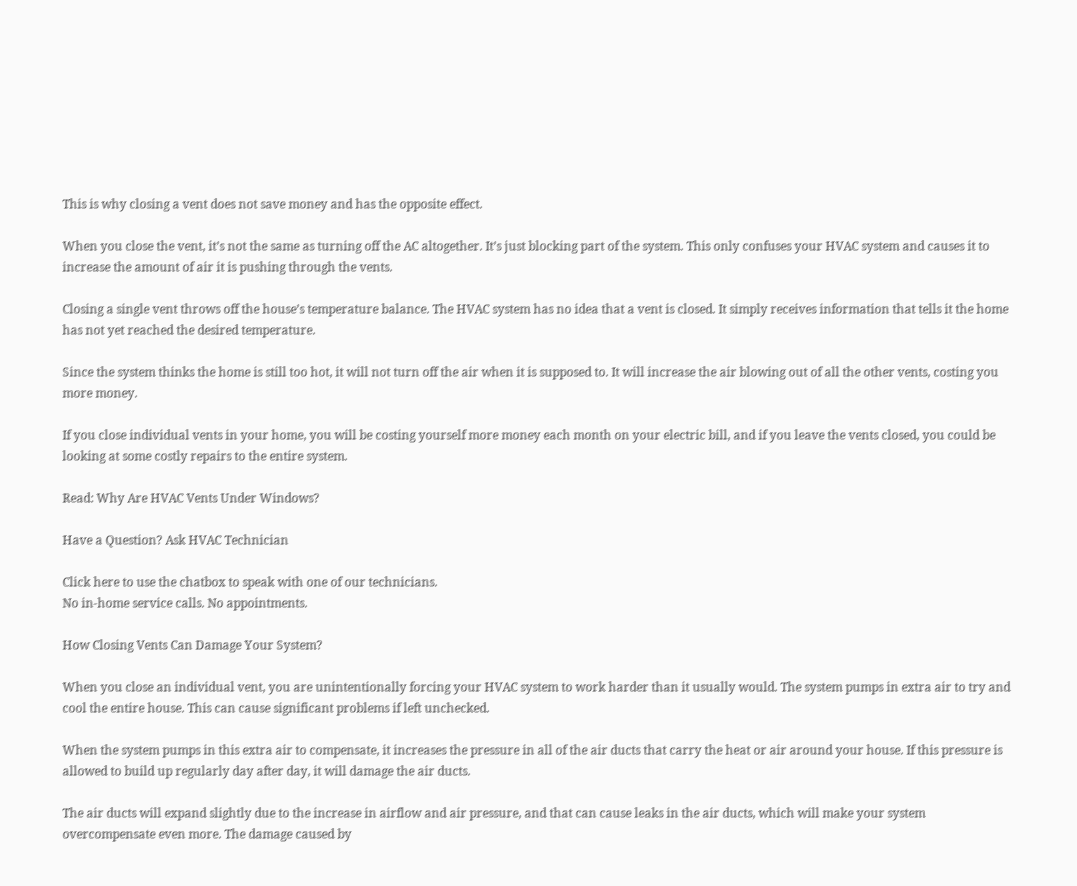This is why closing a vent does not save money and has the opposite effect.

When you close the vent, it’s not the same as turning off the AC altogether. It’s just blocking part of the system. This only confuses your HVAC system and causes it to increase the amount of air it is pushing through the vents.

Closing a single vent throws off the house’s temperature balance. The HVAC system has no idea that a vent is closed. It simply receives information that tells it the home has not yet reached the desired temperature.

Since the system thinks the home is still too hot, it will not turn off the air when it is supposed to. It will increase the air blowing out of all the other vents, costing you more money.

If you close individual vents in your home, you will be costing yourself more money each month on your electric bill, and if you leave the vents closed, you could be looking at some costly repairs to the entire system.

Read: Why Are HVAC Vents Under Windows?

Have a Question? Ask HVAC Technician

Click here to use the chatbox to speak with one of our technicians.
No in-home service calls. No appointments.

How Closing Vents Can Damage Your System?

When you close an individual vent, you are unintentionally forcing your HVAC system to work harder than it usually would. The system pumps in extra air to try and cool the entire house. This can cause significant problems if left unchecked.

When the system pumps in this extra air to compensate, it increases the pressure in all of the air ducts that carry the heat or air around your house. If this pressure is allowed to build up regularly day after day, it will damage the air ducts.

The air ducts will expand slightly due to the increase in airflow and air pressure, and that can cause leaks in the air ducts, which will make your system overcompensate even more. The damage caused by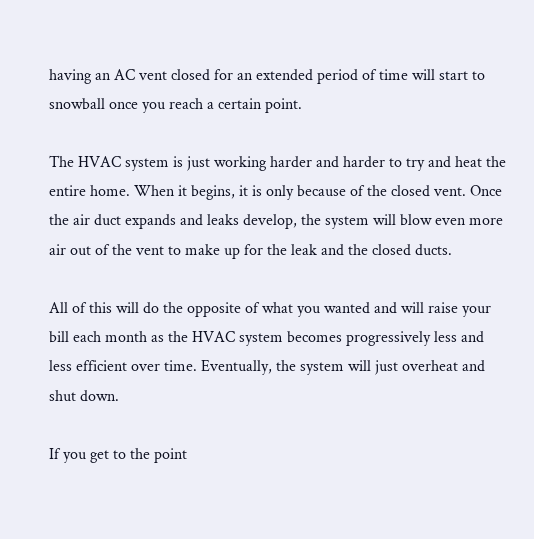having an AC vent closed for an extended period of time will start to snowball once you reach a certain point.

The HVAC system is just working harder and harder to try and heat the entire home. When it begins, it is only because of the closed vent. Once the air duct expands and leaks develop, the system will blow even more air out of the vent to make up for the leak and the closed ducts.

All of this will do the opposite of what you wanted and will raise your bill each month as the HVAC system becomes progressively less and less efficient over time. Eventually, the system will just overheat and shut down.

If you get to the point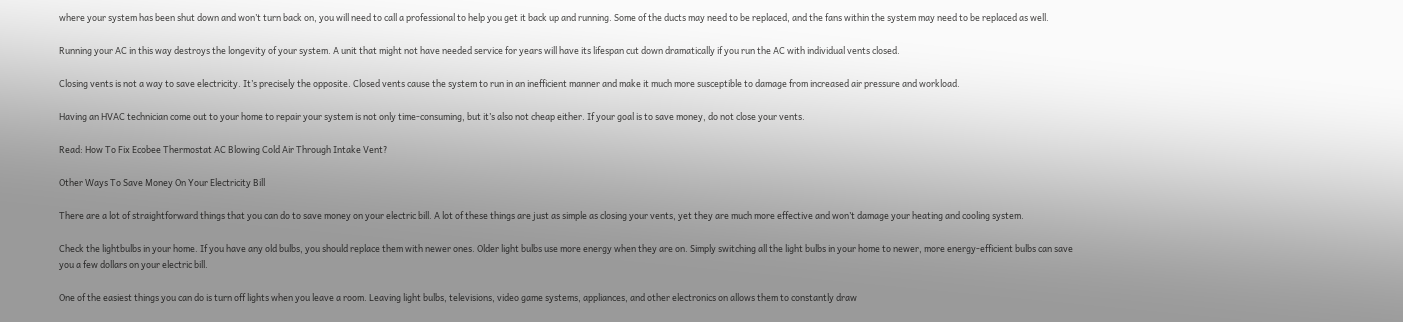where your system has been shut down and won’t turn back on, you will need to call a professional to help you get it back up and running. Some of the ducts may need to be replaced, and the fans within the system may need to be replaced as well.

Running your AC in this way destroys the longevity of your system. A unit that might not have needed service for years will have its lifespan cut down dramatically if you run the AC with individual vents closed.

Closing vents is not a way to save electricity. It’s precisely the opposite. Closed vents cause the system to run in an inefficient manner and make it much more susceptible to damage from increased air pressure and workload.

Having an HVAC technician come out to your home to repair your system is not only time-consuming, but it’s also not cheap either. If your goal is to save money, do not close your vents.

Read: How To Fix Ecobee Thermostat AC Blowing Cold Air Through Intake Vent?

Other Ways To Save Money On Your Electricity Bill

There are a lot of straightforward things that you can do to save money on your electric bill. A lot of these things are just as simple as closing your vents, yet they are much more effective and won’t damage your heating and cooling system.

Check the lightbulbs in your home. If you have any old bulbs, you should replace them with newer ones. Older light bulbs use more energy when they are on. Simply switching all the light bulbs in your home to newer, more energy-efficient bulbs can save you a few dollars on your electric bill.

One of the easiest things you can do is turn off lights when you leave a room. Leaving light bulbs, televisions, video game systems, appliances, and other electronics on allows them to constantly draw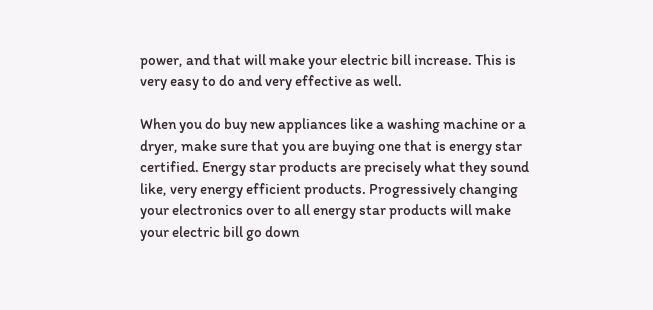power, and that will make your electric bill increase. This is very easy to do and very effective as well.

When you do buy new appliances like a washing machine or a dryer, make sure that you are buying one that is energy star certified. Energy star products are precisely what they sound like, very energy efficient products. Progressively changing your electronics over to all energy star products will make your electric bill go down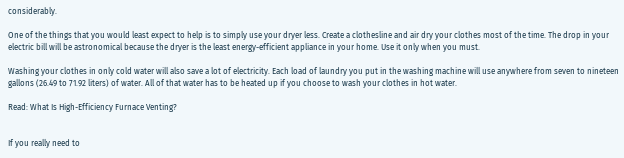considerably.

One of the things that you would least expect to help is to simply use your dryer less. Create a clothesline and air dry your clothes most of the time. The drop in your electric bill will be astronomical because the dryer is the least energy-efficient appliance in your home. Use it only when you must.

Washing your clothes in only cold water will also save a lot of electricity. Each load of laundry you put in the washing machine will use anywhere from seven to nineteen gallons (26.49 to 71.92 liters) of water. All of that water has to be heated up if you choose to wash your clothes in hot water.

Read: What Is High-Efficiency Furnace Venting?


If you really need to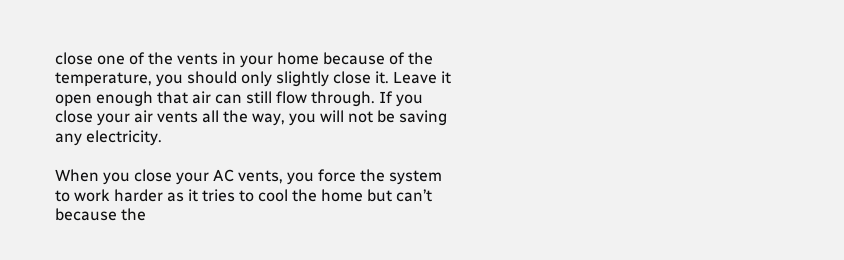close one of the vents in your home because of the temperature, you should only slightly close it. Leave it open enough that air can still flow through. If you close your air vents all the way, you will not be saving any electricity.

When you close your AC vents, you force the system to work harder as it tries to cool the home but can’t because the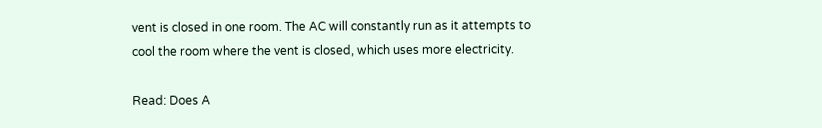vent is closed in one room. The AC will constantly run as it attempts to cool the room where the vent is closed, which uses more electricity.

Read: Does A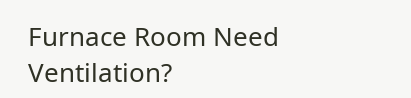Furnace Room Need Ventilation?